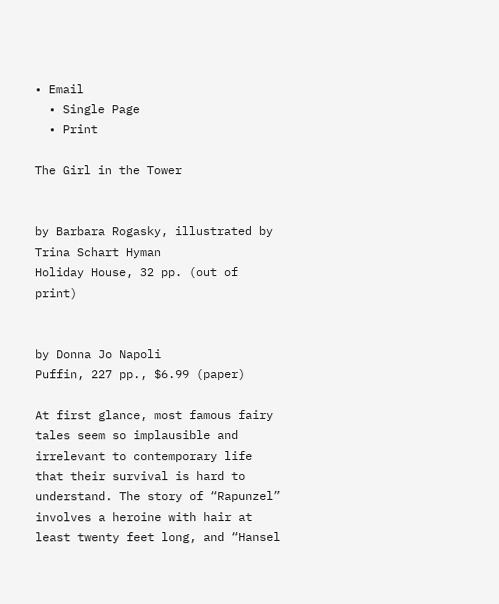• Email
  • Single Page
  • Print

The Girl in the Tower


by Barbara Rogasky, illustrated by Trina Schart Hyman
Holiday House, 32 pp. (out of print)


by Donna Jo Napoli
Puffin, 227 pp., $6.99 (paper)

At first glance, most famous fairy tales seem so implausible and irrelevant to contemporary life that their survival is hard to understand. The story of “Rapunzel” involves a heroine with hair at least twenty feet long, and “Hansel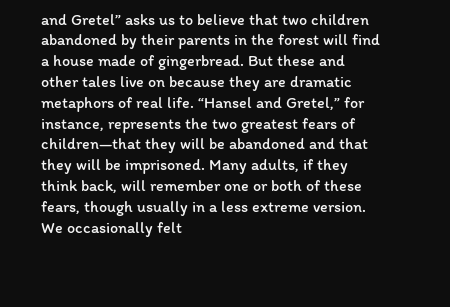and Gretel” asks us to believe that two children abandoned by their parents in the forest will find a house made of gingerbread. But these and other tales live on because they are dramatic metaphors of real life. “Hansel and Gretel,” for instance, represents the two greatest fears of children—that they will be abandoned and that they will be imprisoned. Many adults, if they think back, will remember one or both of these fears, though usually in a less extreme version. We occasionally felt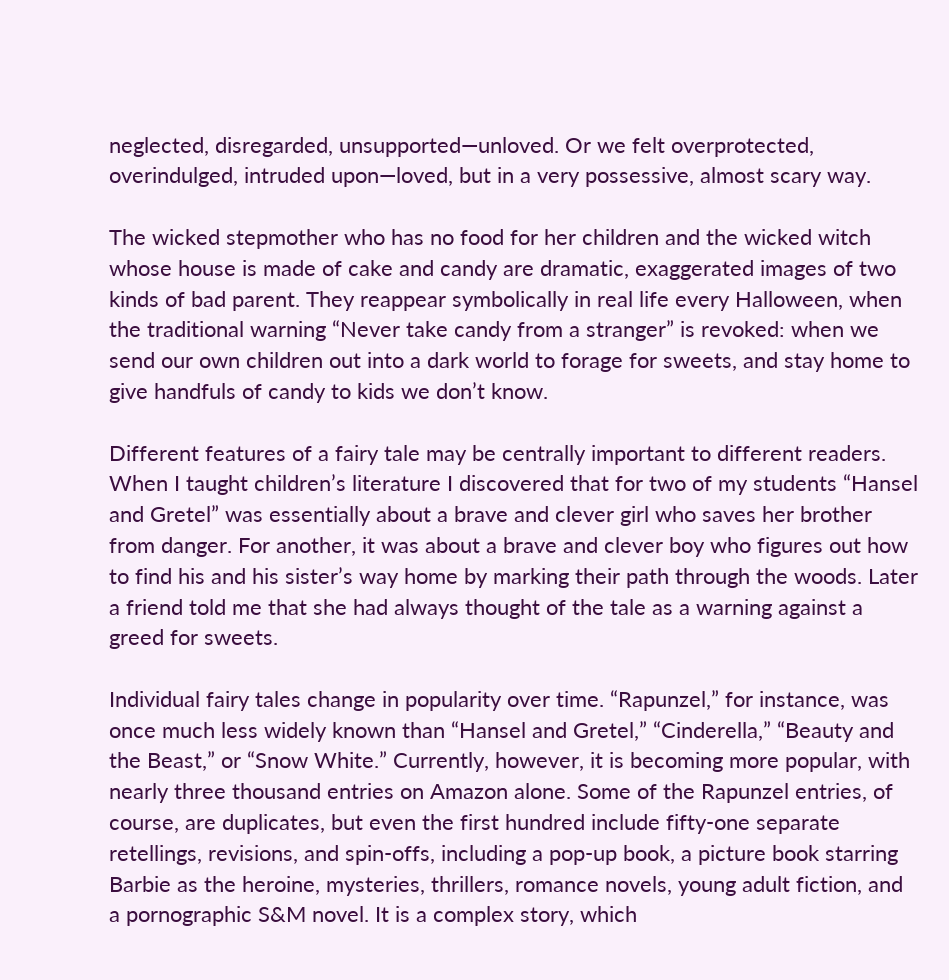neglected, disregarded, unsupported—unloved. Or we felt overprotected, overindulged, intruded upon—loved, but in a very possessive, almost scary way.

The wicked stepmother who has no food for her children and the wicked witch whose house is made of cake and candy are dramatic, exaggerated images of two kinds of bad parent. They reappear symbolically in real life every Halloween, when the traditional warning “Never take candy from a stranger” is revoked: when we send our own children out into a dark world to forage for sweets, and stay home to give handfuls of candy to kids we don’t know.

Different features of a fairy tale may be centrally important to different readers. When I taught children’s literature I discovered that for two of my students “Hansel and Gretel” was essentially about a brave and clever girl who saves her brother from danger. For another, it was about a brave and clever boy who figures out how to find his and his sister’s way home by marking their path through the woods. Later a friend told me that she had always thought of the tale as a warning against a greed for sweets.

Individual fairy tales change in popularity over time. “Rapunzel,” for instance, was once much less widely known than “Hansel and Gretel,” “Cinderella,” “Beauty and the Beast,” or “Snow White.” Currently, however, it is becoming more popular, with nearly three thousand entries on Amazon alone. Some of the Rapunzel entries, of course, are duplicates, but even the first hundred include fifty-one separate retellings, revisions, and spin-offs, including a pop-up book, a picture book starring Barbie as the heroine, mysteries, thrillers, romance novels, young adult fiction, and a pornographic S&M novel. It is a complex story, which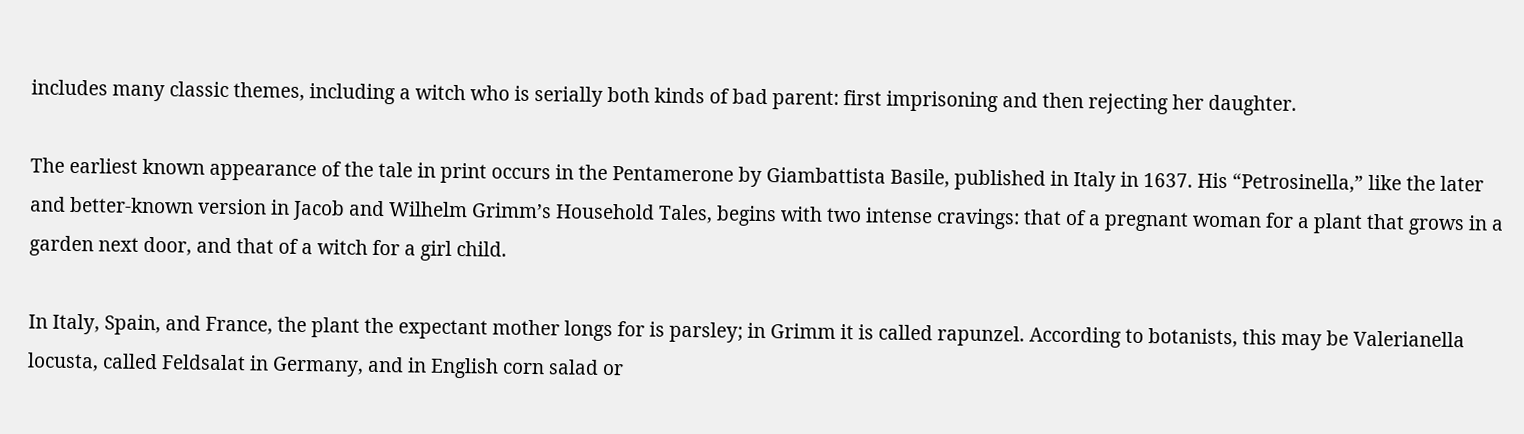includes many classic themes, including a witch who is serially both kinds of bad parent: first imprisoning and then rejecting her daughter.

The earliest known appearance of the tale in print occurs in the Pentamerone by Giambattista Basile, published in Italy in 1637. His “Petrosinella,” like the later and better-known version in Jacob and Wilhelm Grimm’s Household Tales, begins with two intense cravings: that of a pregnant woman for a plant that grows in a garden next door, and that of a witch for a girl child.

In Italy, Spain, and France, the plant the expectant mother longs for is parsley; in Grimm it is called rapunzel. According to botanists, this may be Valerianella locusta, called Feldsalat in Germany, and in English corn salad or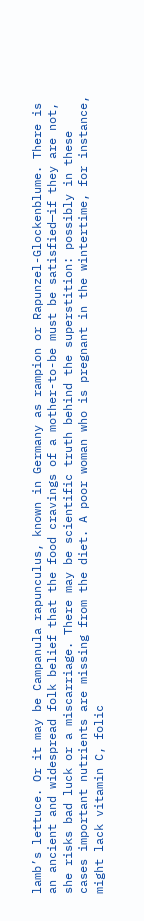lamb’s lettuce. Or it may be Campanula rapunculus, known in Germany as rampion or Rapunzel-Glockenblume. There is an ancient and widespread folk belief that the food cravings of a mother-to-be must be satisfied—if they are not, she risks bad luck or a miscarriage. There may be scientific truth behind the superstition: possibly in these cases important nutrients are missing from the diet. A poor woman who is pregnant in the wintertime, for instance, might lack vitamin C, folic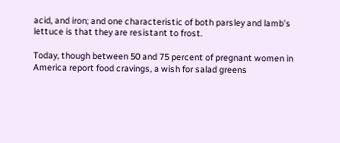acid, and iron; and one characteristic of both parsley and lamb’s lettuce is that they are resistant to frost.

Today, though between 50 and 75 percent of pregnant women in America report food cravings, a wish for salad greens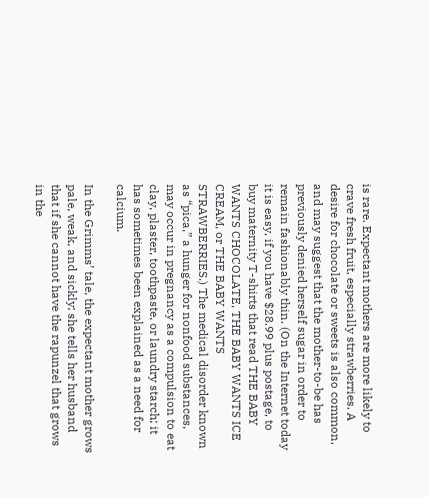is rare. Expectant mothers are more likely to crave fresh fruit, especially strawberries. A desire for chocolate or sweets is also common, and may suggest that the mother-to-be has previously denied herself sugar in order to remain fashionably thin. (On the Internet today it is easy, if you have $28.99 plus postage, to buy maternity T-shirts that read THE BABY WANTS CHOCOLATE, THE BABY WANTS ICE CREAM, or THE BABY WANTS STRAWBERRIES.) The medical disorder known as “pica,” a hunger for nonfood substances, may occur in pregnancy as a compulsion to eat clay, plaster, toothpaste, or laundry starch; it has sometimes been explained as a need for calcium.

In the Grimms’ tale, the expectant mother grows pale, weak, and sickly; she tells her husband that if she cannot have the rapunzel that grows in the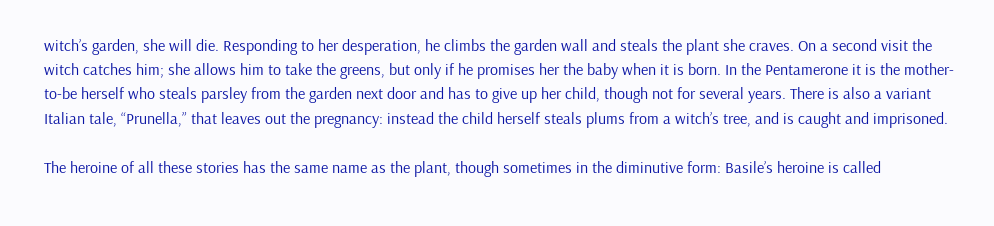witch’s garden, she will die. Responding to her desperation, he climbs the garden wall and steals the plant she craves. On a second visit the witch catches him; she allows him to take the greens, but only if he promises her the baby when it is born. In the Pentamerone it is the mother-to-be herself who steals parsley from the garden next door and has to give up her child, though not for several years. There is also a variant Italian tale, “Prunella,” that leaves out the pregnancy: instead the child herself steals plums from a witch’s tree, and is caught and imprisoned.

The heroine of all these stories has the same name as the plant, though sometimes in the diminutive form: Basile’s heroine is called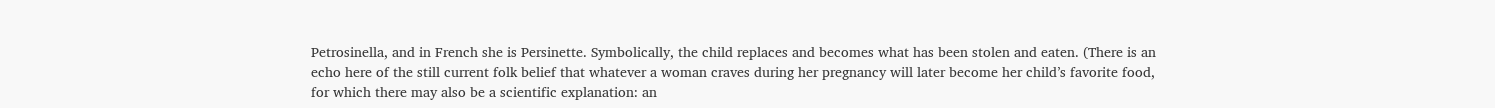Petrosinella, and in French she is Persinette. Symbolically, the child replaces and becomes what has been stolen and eaten. (There is an echo here of the still current folk belief that whatever a woman craves during her pregnancy will later become her child’s favorite food, for which there may also be a scientific explanation: an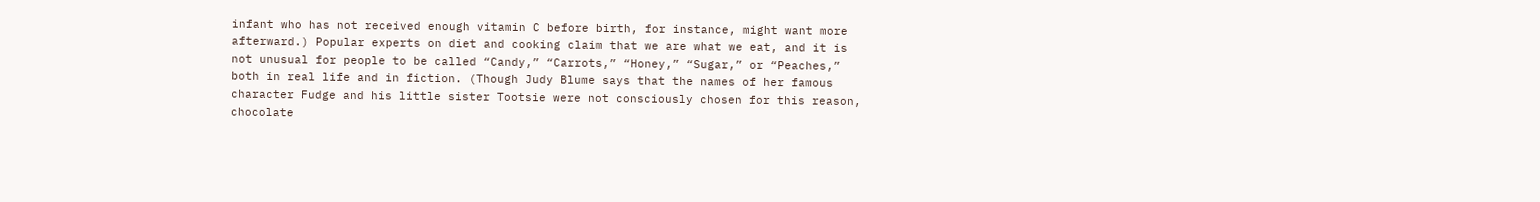infant who has not received enough vitamin C before birth, for instance, might want more afterward.) Popular experts on diet and cooking claim that we are what we eat, and it is not unusual for people to be called “Candy,” “Carrots,” “Honey,” “Sugar,” or “Peaches,” both in real life and in fiction. (Though Judy Blume says that the names of her famous character Fudge and his little sister Tootsie were not consciously chosen for this reason, chocolate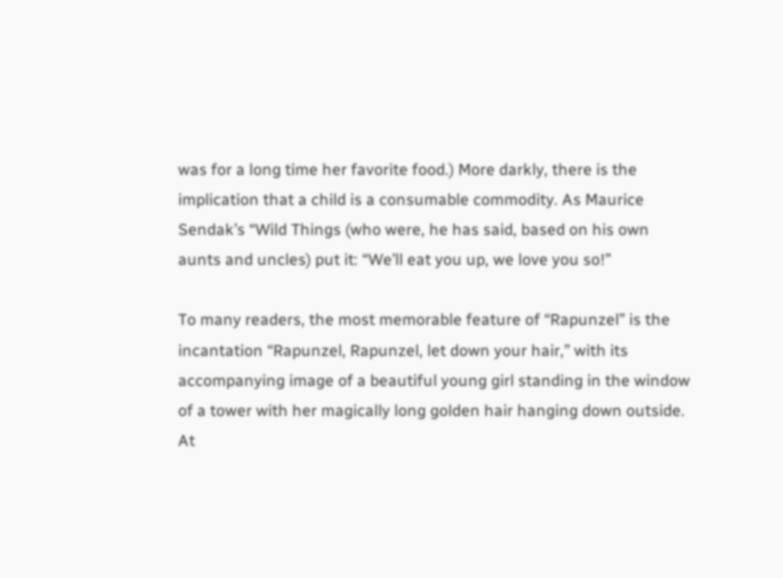was for a long time her favorite food.) More darkly, there is the implication that a child is a consumable commodity. As Maurice Sendak’s “Wild Things (who were, he has said, based on his own aunts and uncles) put it: “We’ll eat you up, we love you so!”

To many readers, the most memorable feature of “Rapunzel” is the incantation “Rapunzel, Rapunzel, let down your hair,” with its accompanying image of a beautiful young girl standing in the window of a tower with her magically long golden hair hanging down outside. At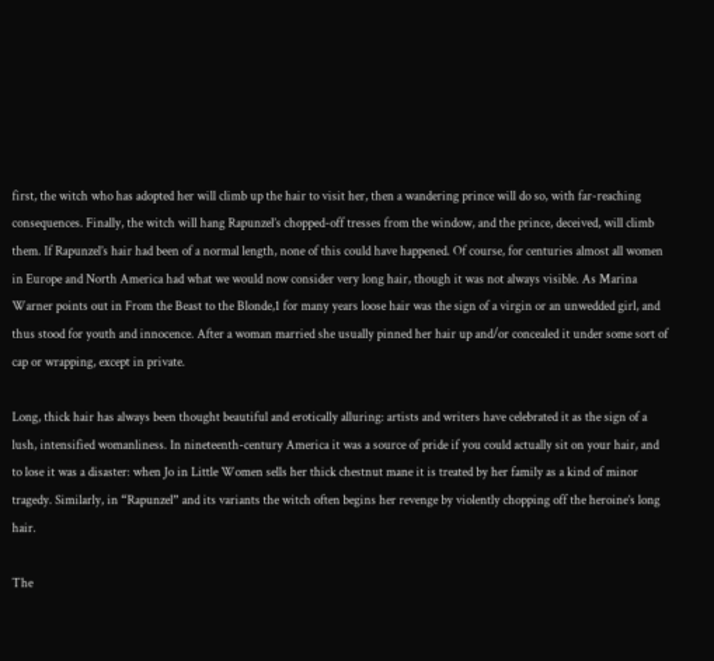first, the witch who has adopted her will climb up the hair to visit her, then a wandering prince will do so, with far-reaching consequences. Finally, the witch will hang Rapunzel’s chopped-off tresses from the window, and the prince, deceived, will climb them. If Rapunzel’s hair had been of a normal length, none of this could have happened. Of course, for centuries almost all women in Europe and North America had what we would now consider very long hair, though it was not always visible. As Marina Warner points out in From the Beast to the Blonde,1 for many years loose hair was the sign of a virgin or an unwedded girl, and thus stood for youth and innocence. After a woman married she usually pinned her hair up and/or concealed it under some sort of cap or wrapping, except in private.

Long, thick hair has always been thought beautiful and erotically alluring: artists and writers have celebrated it as the sign of a lush, intensified womanliness. In nineteenth-century America it was a source of pride if you could actually sit on your hair, and to lose it was a disaster: when Jo in Little Women sells her thick chestnut mane it is treated by her family as a kind of minor tragedy. Similarly, in “Rapunzel” and its variants the witch often begins her revenge by violently chopping off the heroine’s long hair.

The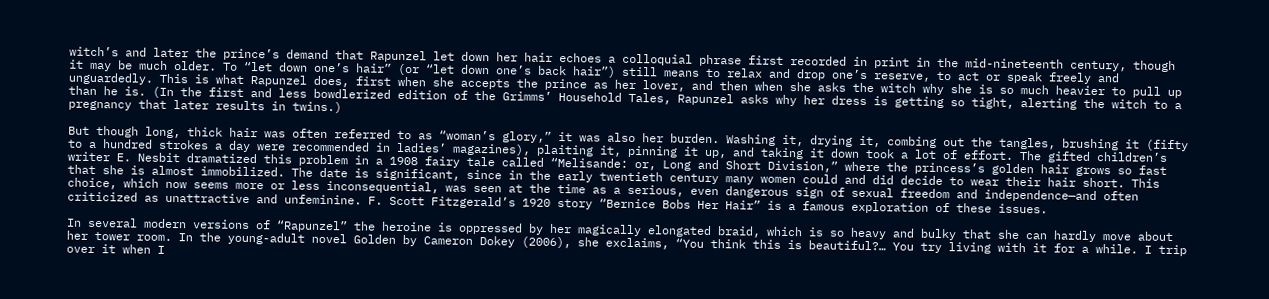witch’s and later the prince’s demand that Rapunzel let down her hair echoes a colloquial phrase first recorded in print in the mid-nineteenth century, though it may be much older. To “let down one’s hair” (or “let down one’s back hair”) still means to relax and drop one’s reserve, to act or speak freely and unguardedly. This is what Rapunzel does, first when she accepts the prince as her lover, and then when she asks the witch why she is so much heavier to pull up than he is. (In the first and less bowdlerized edition of the Grimms’ Household Tales, Rapunzel asks why her dress is getting so tight, alerting the witch to a pregnancy that later results in twins.)

But though long, thick hair was often referred to as “woman’s glory,” it was also her burden. Washing it, drying it, combing out the tangles, brushing it (fifty to a hundred strokes a day were recommended in ladies’ magazines), plaiting it, pinning it up, and taking it down took a lot of effort. The gifted children’s writer E. Nesbit dramatized this problem in a 1908 fairy tale called “Melisande: or, Long and Short Division,” where the princess’s golden hair grows so fast that she is almost immobilized. The date is significant, since in the early twentieth century many women could and did decide to wear their hair short. This choice, which now seems more or less inconsequential, was seen at the time as a serious, even dangerous sign of sexual freedom and independence—and often criticized as unattractive and unfeminine. F. Scott Fitzgerald’s 1920 story “Bernice Bobs Her Hair” is a famous exploration of these issues.

In several modern versions of “Rapunzel” the heroine is oppressed by her magically elongated braid, which is so heavy and bulky that she can hardly move about her tower room. In the young-adult novel Golden by Cameron Dokey (2006), she exclaims, “You think this is beautiful?… You try living with it for a while. I trip over it when I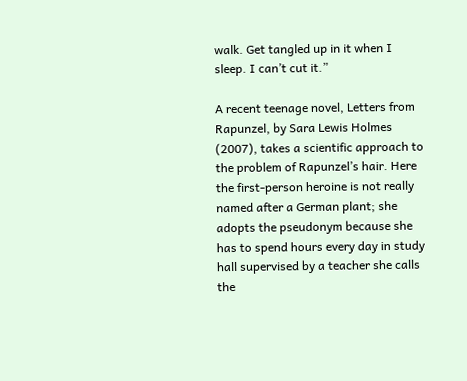walk. Get tangled up in it when I sleep. I can’t cut it.”

A recent teenage novel, Letters from Rapunzel, by Sara Lewis Holmes (2007), takes a scientific approach to the problem of Rapunzel’s hair. Here the first-person heroine is not really named after a German plant; she adopts the pseudonym because she has to spend hours every day in study hall supervised by a teacher she calls the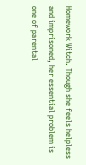Homework Witch. Though she feels helpless and imprisoned, her essential problem is one of parental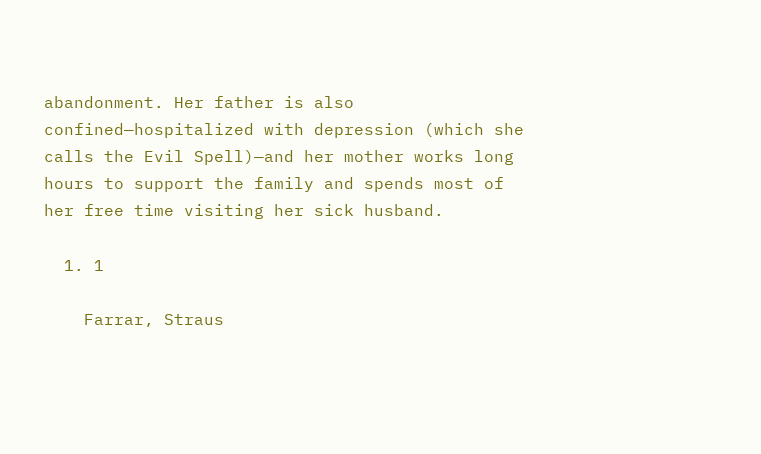abandonment. Her father is also confined—hospitalized with depression (which she calls the Evil Spell)—and her mother works long hours to support the family and spends most of her free time visiting her sick husband.

  1. 1

    Farrar, Straus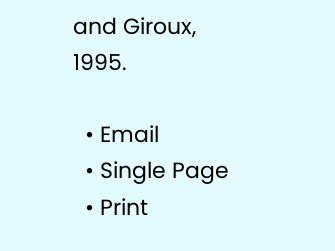and Giroux, 1995.

  • Email
  • Single Page
  • Print